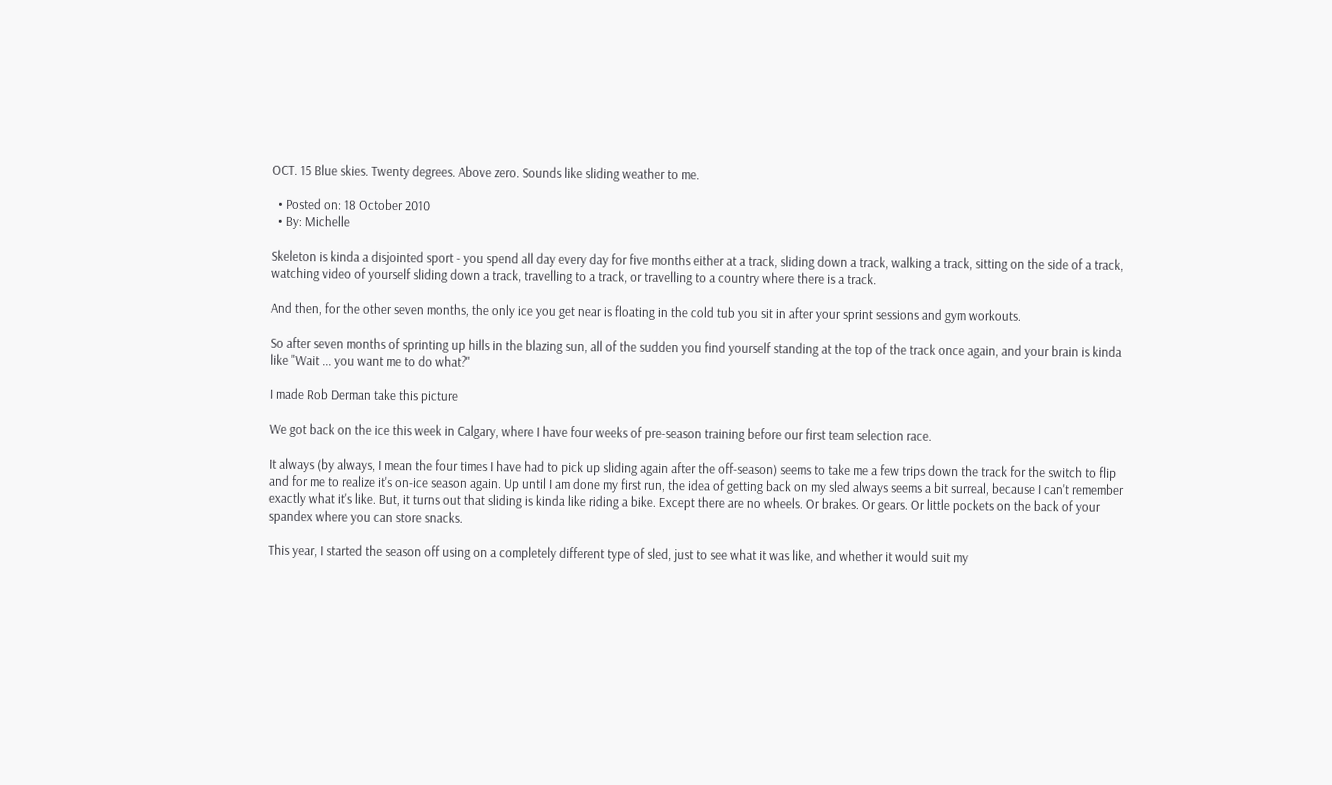OCT. 15 Blue skies. Twenty degrees. Above zero. Sounds like sliding weather to me.

  • Posted on: 18 October 2010
  • By: Michelle

Skeleton is kinda a disjointed sport - you spend all day every day for five months either at a track, sliding down a track, walking a track, sitting on the side of a track, watching video of yourself sliding down a track, travelling to a track, or travelling to a country where there is a track.

And then, for the other seven months, the only ice you get near is floating in the cold tub you sit in after your sprint sessions and gym workouts.

So after seven months of sprinting up hills in the blazing sun, all of the sudden you find yourself standing at the top of the track once again, and your brain is kinda like "Wait ... you want me to do what?"

I made Rob Derman take this picture

We got back on the ice this week in Calgary, where I have four weeks of pre-season training before our first team selection race.

It always (by always, I mean the four times I have had to pick up sliding again after the off-season) seems to take me a few trips down the track for the switch to flip and for me to realize it's on-ice season again. Up until I am done my first run, the idea of getting back on my sled always seems a bit surreal, because I can't remember exactly what it's like. But, it turns out that sliding is kinda like riding a bike. Except there are no wheels. Or brakes. Or gears. Or little pockets on the back of your spandex where you can store snacks.

This year, I started the season off using on a completely different type of sled, just to see what it was like, and whether it would suit my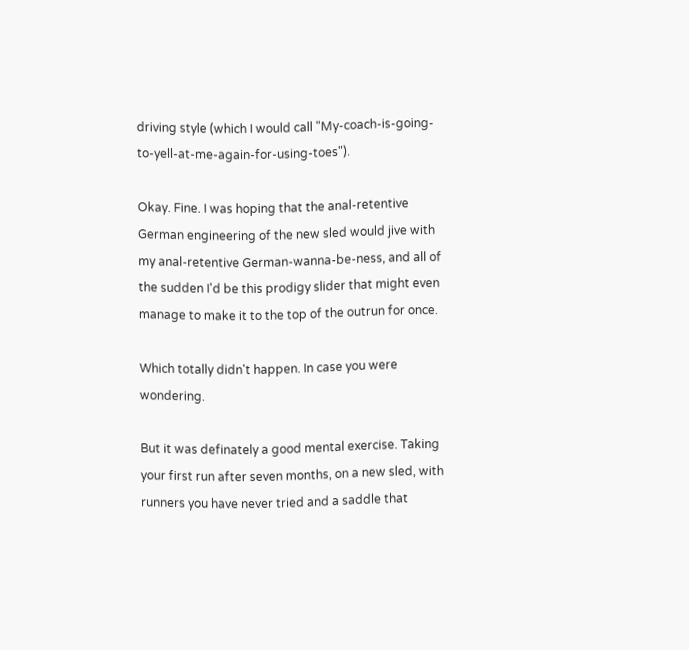driving style (which I would call "My-coach-is-going-to-yell-at-me-again-for-using-toes").

Okay. Fine. I was hoping that the anal-retentive German engineering of the new sled would jive with my anal-retentive German-wanna-be-ness, and all of the sudden I'd be this prodigy slider that might even manage to make it to the top of the outrun for once.

Which totally didn't happen. In case you were wondering.

But it was definately a good mental exercise. Taking your first run after seven months, on a new sled, with runners you have never tried and a saddle that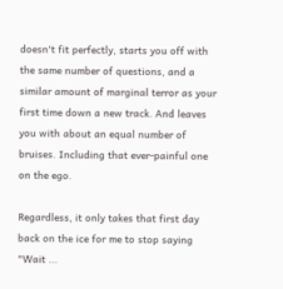doesn't fit perfectly, starts you off with the same number of questions, and a similar amount of marginal terror as your first time down a new track. And leaves you with about an equal number of bruises. Including that ever-painful one on the ego.

Regardless, it only takes that first day back on the ice for me to stop saying "Wait ...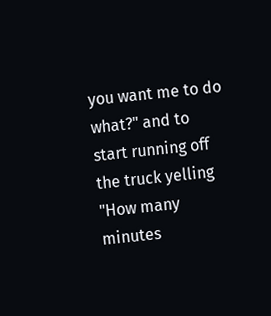you want me to do what?" and to start running off the truck yelling "How many minutes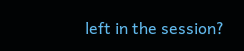left in the session?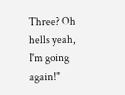Three? Oh hells yeah, I'm going again!"